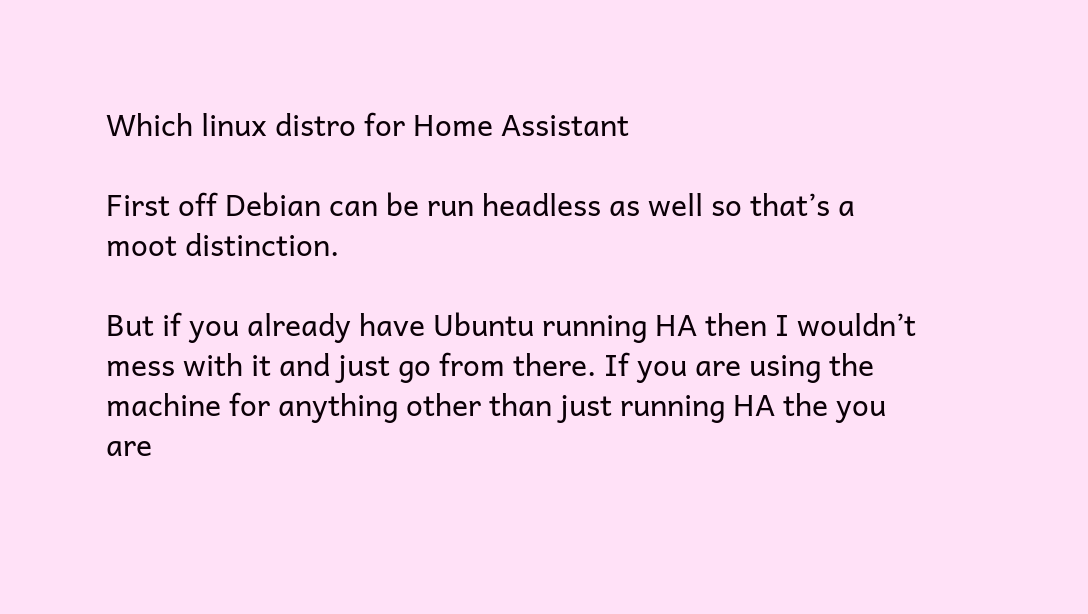Which linux distro for Home Assistant

First off Debian can be run headless as well so that’s a moot distinction.

But if you already have Ubuntu running HA then I wouldn’t mess with it and just go from there. If you are using the machine for anything other than just running HA the you are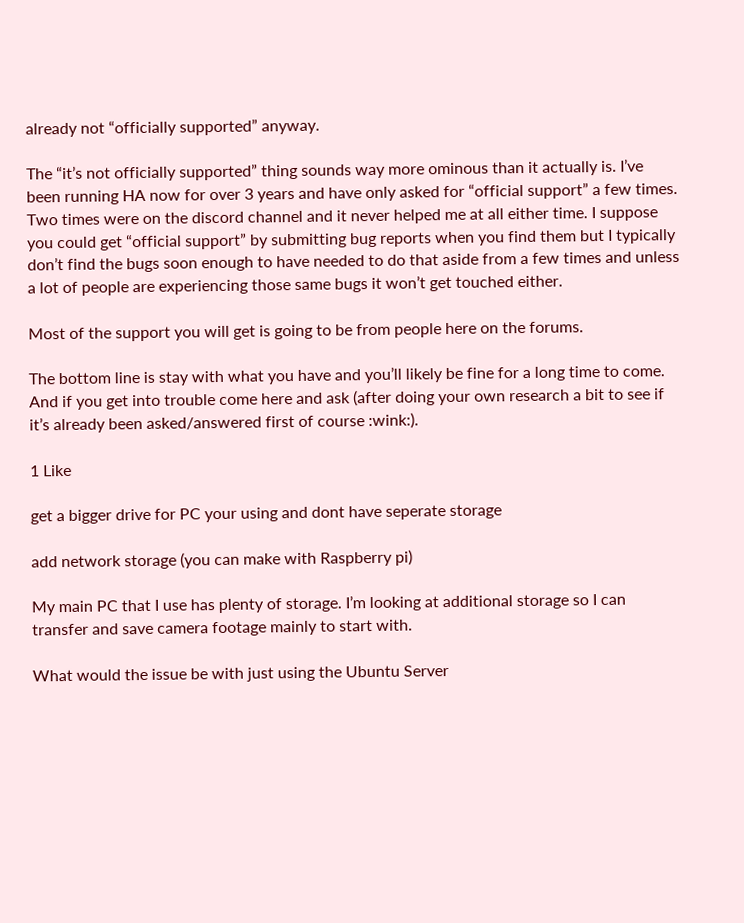already not “officially supported” anyway.

The “it’s not officially supported” thing sounds way more ominous than it actually is. I’ve been running HA now for over 3 years and have only asked for “official support” a few times. Two times were on the discord channel and it never helped me at all either time. I suppose you could get “official support” by submitting bug reports when you find them but I typically don’t find the bugs soon enough to have needed to do that aside from a few times and unless a lot of people are experiencing those same bugs it won’t get touched either.

Most of the support you will get is going to be from people here on the forums.

The bottom line is stay with what you have and you’ll likely be fine for a long time to come. And if you get into trouble come here and ask (after doing your own research a bit to see if it’s already been asked/answered first of course :wink:).

1 Like

get a bigger drive for PC your using and dont have seperate storage

add network storage (you can make with Raspberry pi)

My main PC that I use has plenty of storage. I’m looking at additional storage so I can transfer and save camera footage mainly to start with.

What would the issue be with just using the Ubuntu Server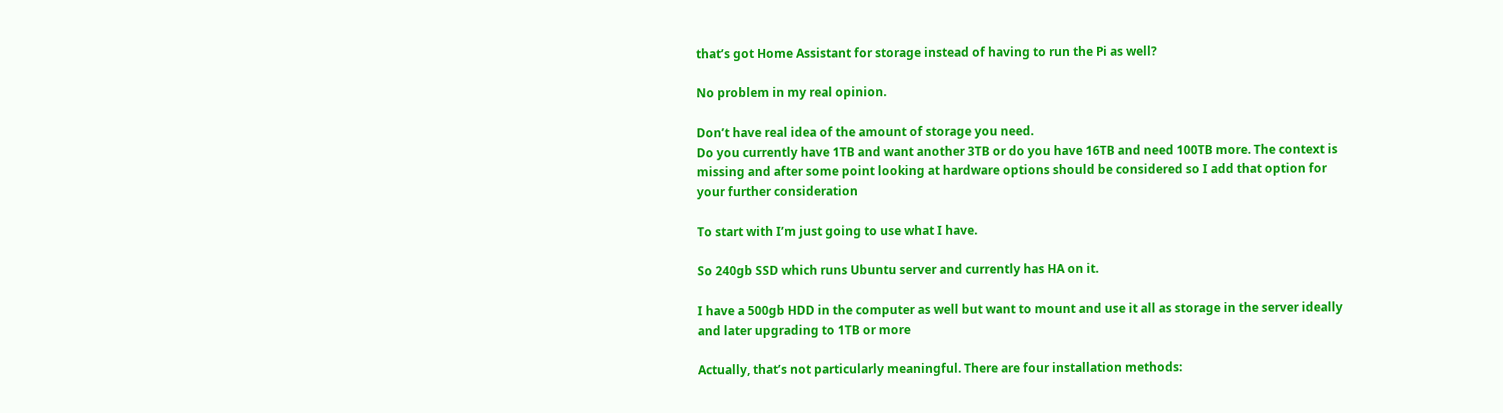that’s got Home Assistant for storage instead of having to run the Pi as well?

No problem in my real opinion.

Don’t have real idea of the amount of storage you need.
Do you currently have 1TB and want another 3TB or do you have 16TB and need 100TB more. The context is missing and after some point looking at hardware options should be considered so I add that option for your further consideration

To start with I’m just going to use what I have.

So 240gb SSD which runs Ubuntu server and currently has HA on it.

I have a 500gb HDD in the computer as well but want to mount and use it all as storage in the server ideally and later upgrading to 1TB or more

Actually, that’s not particularly meaningful. There are four installation methods: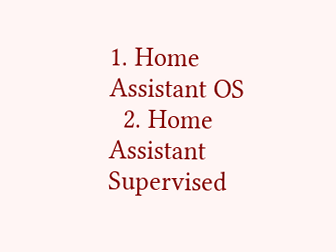1. Home Assistant OS
  2. Home Assistant Supervised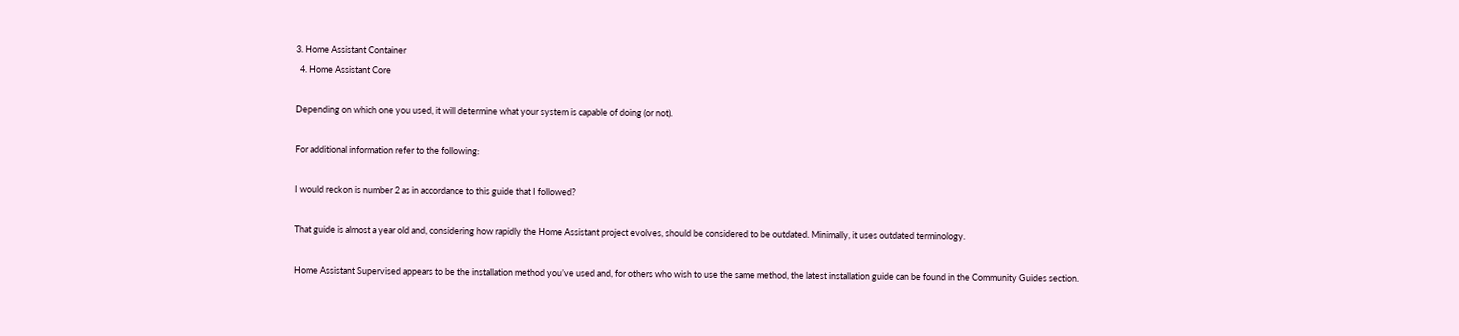3. Home Assistant Container
  4. Home Assistant Core

Depending on which one you used, it will determine what your system is capable of doing (or not).

For additional information refer to the following:

I would reckon is number 2 as in accordance to this guide that I followed?

That guide is almost a year old and, considering how rapidly the Home Assistant project evolves, should be considered to be outdated. Minimally, it uses outdated terminology.

Home Assistant Supervised appears to be the installation method you’ve used and, for others who wish to use the same method, the latest installation guide can be found in the Community Guides section.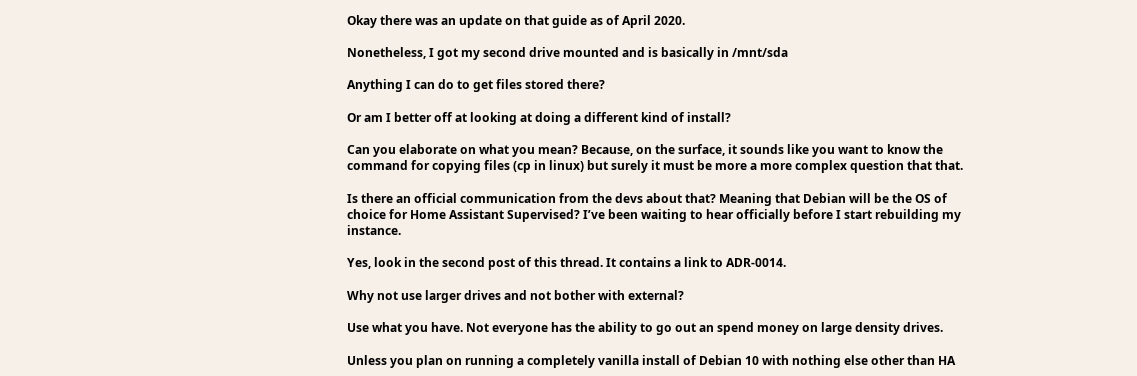Okay there was an update on that guide as of April 2020.

Nonetheless, I got my second drive mounted and is basically in /mnt/sda

Anything I can do to get files stored there?

Or am I better off at looking at doing a different kind of install?

Can you elaborate on what you mean? Because, on the surface, it sounds like you want to know the command for copying files (cp in linux) but surely it must be more a more complex question that that.

Is there an official communication from the devs about that? Meaning that Debian will be the OS of choice for Home Assistant Supervised? I’ve been waiting to hear officially before I start rebuilding my instance.

Yes, look in the second post of this thread. It contains a link to ADR-0014.

Why not use larger drives and not bother with external?

Use what you have. Not everyone has the ability to go out an spend money on large density drives.

Unless you plan on running a completely vanilla install of Debian 10 with nothing else other than HA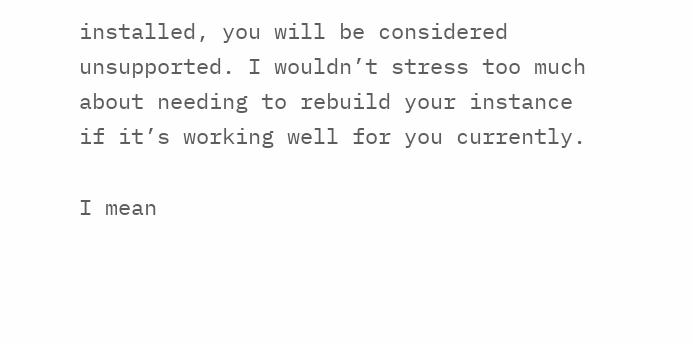installed, you will be considered unsupported. I wouldn’t stress too much about needing to rebuild your instance if it’s working well for you currently.

I mean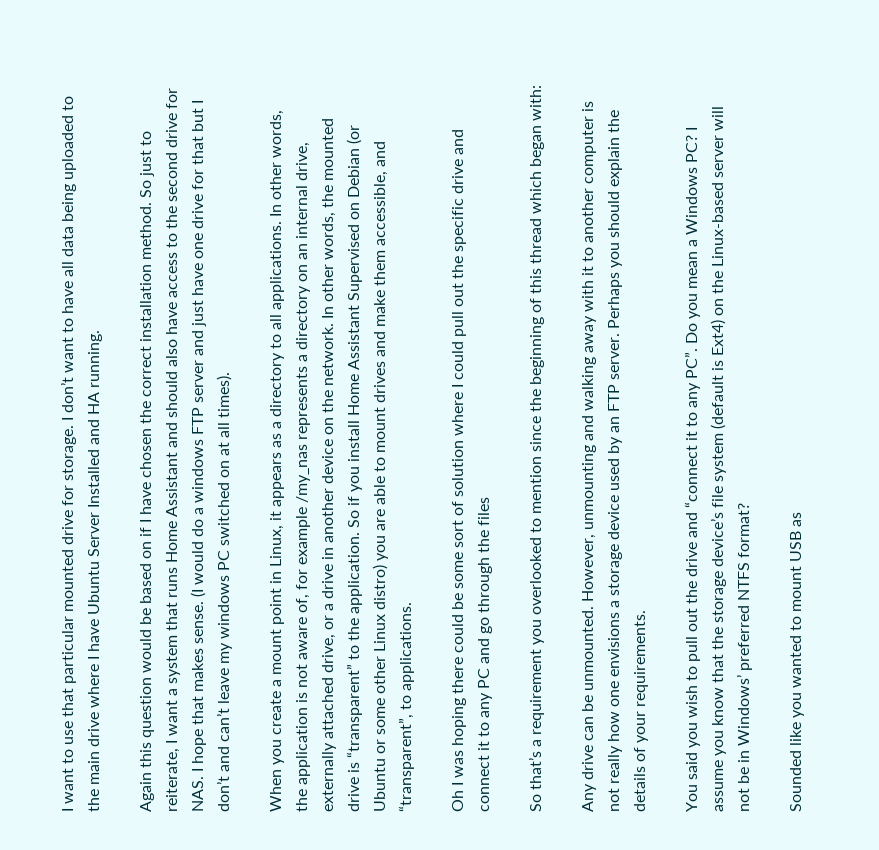I want to use that particular mounted drive for storage. I don’t want to have all data being uploaded to the main drive where I have Ubuntu Server Installed and HA running.

Again this question would be based on if I have chosen the correct installation method. So just to reiterate, I want a system that runs Home Assistant and should also have access to the second drive for NAS. I hope that makes sense. (I would do a windows FTP server and just have one drive for that but I don’t and can’t leave my windows PC switched on at all times).

When you create a mount point in Linux, it appears as a directory to all applications. In other words, the application is not aware of, for example /my_nas represents a directory on an internal drive, externally attached drive, or a drive in another device on the network. In other words, the mounted drive is “transparent” to the application. So if you install Home Assistant Supervised on Debian (or Ubuntu or some other Linux distro) you are able to mount drives and make them accessible, and “transparent”, to applications.

Oh I was hoping there could be some sort of solution where I could pull out the specific drive and connect it to any PC and go through the files

So that’s a requirement you overlooked to mention since the beginning of this thread which began with:

Any drive can be unmounted. However, unmounting and walking away with it to another computer is not really how one envisions a storage device used by an FTP server. Perhaps you should explain the details of your requirements.

You said you wish to pull out the drive and “connect it to any PC”. Do you mean a Windows PC? I assume you know that the storage device’s file system (default is Ext4) on the Linux-based server will not be in Windows’ preferred NTFS format?

Sounded like you wanted to mount USB as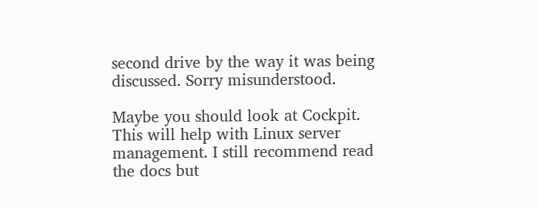second drive by the way it was being discussed. Sorry misunderstood.

Maybe you should look at Cockpit.
This will help with Linux server management. I still recommend read the docs but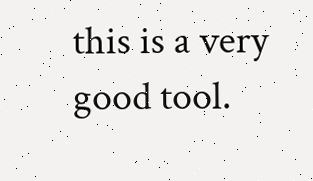this is a very good tool.